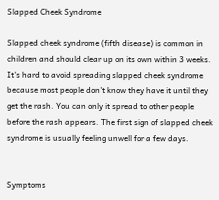Slapped Cheek Syndrome

Slapped cheek syndrome (fifth disease) is common in children and should clear up on its own within 3 weeks. It's hard to avoid spreading slapped cheek syndrome because most people don't know they have it until they get the rash. You can only it spread to other people before the rash appears. The first sign of slapped cheek syndrome is usually feeling unwell for a few days.


Symptoms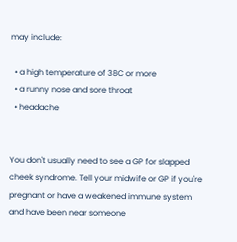may include:

  • a high temperature of 38C or more
  • a runny nose and sore throat
  • headache


You don't usually need to see a GP for slapped cheek syndrome. Tell your midwife or GP if you're pregnant or have a weakened immune system and have been near someone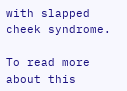with slapped cheek syndrome.

To read more about this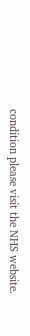condition please visit the NHS website.